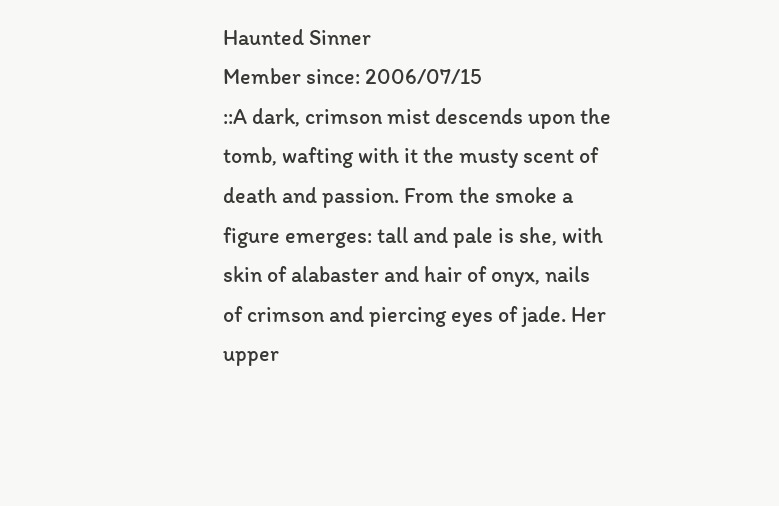Haunted Sinner
Member since: 2006/07/15
::A dark, crimson mist descends upon the tomb, wafting with it the musty scent of death and passion. From the smoke a figure emerges: tall and pale is she, with skin of alabaster and hair of onyx, nails of crimson and piercing eyes of jade. Her upper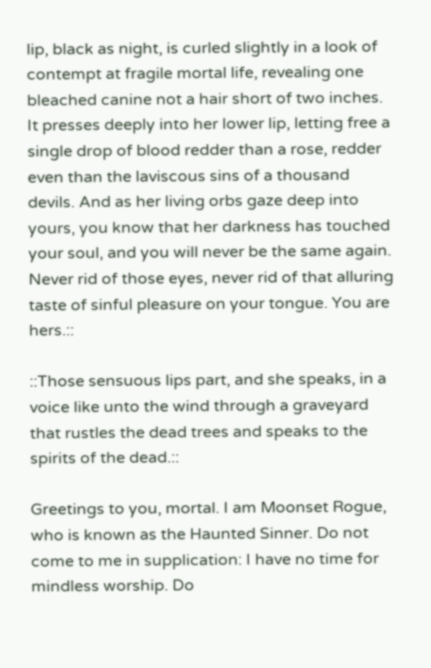lip, black as night, is curled slightly in a look of contempt at fragile mortal life, revealing one bleached canine not a hair short of two inches. It presses deeply into her lower lip, letting free a single drop of blood redder than a rose, redder even than the laviscous sins of a thousand devils. And as her living orbs gaze deep into yours, you know that her darkness has touched your soul, and you will never be the same again. Never rid of those eyes, never rid of that alluring taste of sinful pleasure on your tongue. You are hers.::

::Those sensuous lips part, and she speaks, in a voice like unto the wind through a graveyard that rustles the dead trees and speaks to the spirits of the dead.::

Greetings to you, mortal. I am Moonset Rogue, who is known as the Haunted Sinner. Do not come to me in supplication: I have no time for mindless worship. Do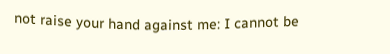not raise your hand against me: I cannot be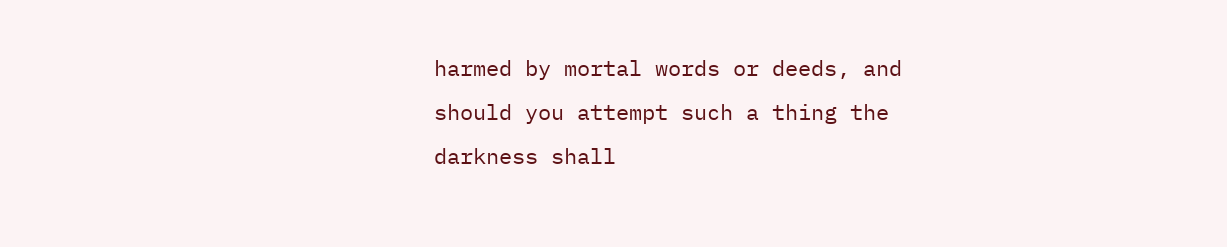harmed by mortal words or deeds, and should you attempt such a thing the darkness shall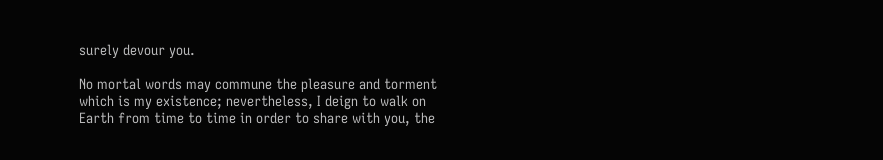surely devour you.

No mortal words may commune the pleasure and torment which is my existence; nevertheless, I deign to walk on Earth from time to time in order to share with you, the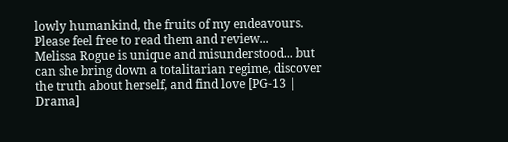lowly humankind, the fruits of my endeavours. Please feel free to read them and review...
Melissa Rogue is unique and misunderstood... but can she bring down a totalitarian regime, discover the truth about herself, and find love [PG-13 | Drama]